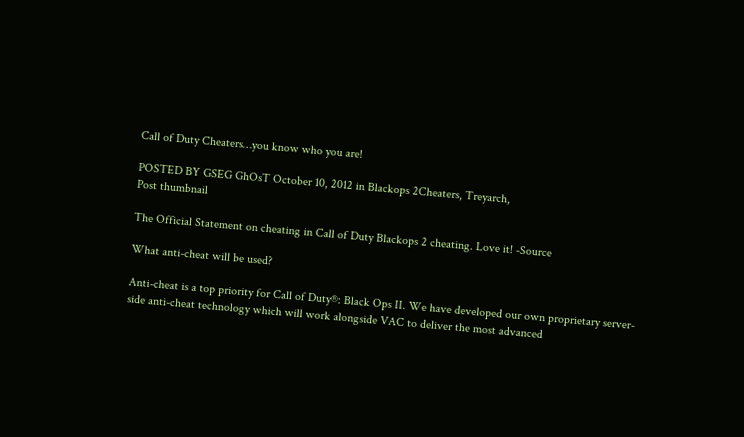Call of Duty Cheaters…you know who you are!

POSTED BY GSEG GhOsT October 10, 2012 in Blackops 2Cheaters, Treyarch,
Post thumbnail

The Official Statement on cheating in Call of Duty Blackops 2 cheating. Love it! -Source

What anti-cheat will be used?

Anti-cheat is a top priority for Call of Duty®: Black Ops II. We have developed our own proprietary server-side anti-cheat technology which will work alongside VAC to deliver the most advanced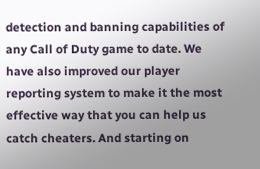detection and banning capabilities of any Call of Duty game to date. We have also improved our player reporting system to make it the most effective way that you can help us catch cheaters. And starting on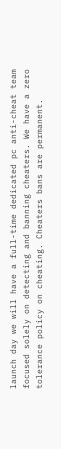launch day we will have a full-time dedicated pc anti-cheat team focused solely on detecting and banning cheaters. We have a zero tolerance policy on cheating. Cheaters bans are permanent.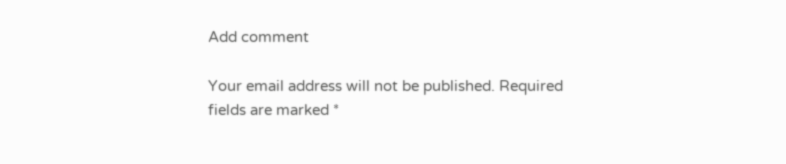Add comment

Your email address will not be published. Required fields are marked *